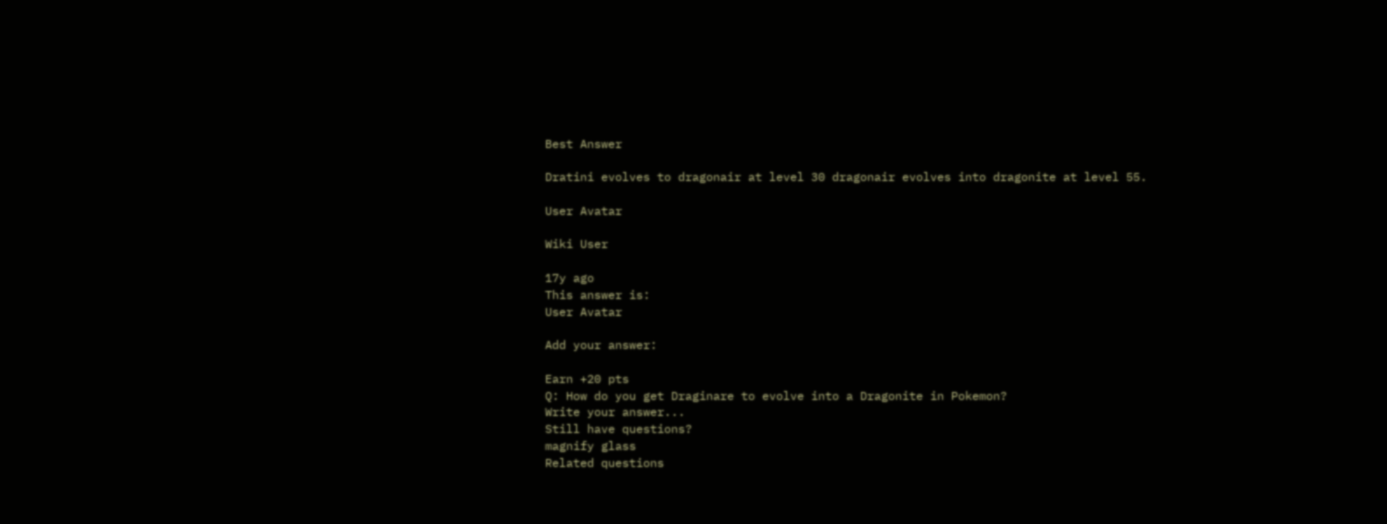Best Answer

Dratini evolves to dragonair at level 30 dragonair evolves into dragonite at level 55.

User Avatar

Wiki User

17y ago
This answer is:
User Avatar

Add your answer:

Earn +20 pts
Q: How do you get Draginare to evolve into a Dragonite in Pokemon?
Write your answer...
Still have questions?
magnify glass
Related questions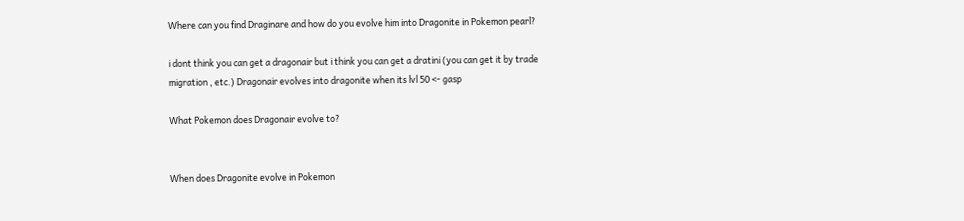Where can you find Draginare and how do you evolve him into Dragonite in Pokemon pearl?

i dont think you can get a dragonair but i think you can get a dratini (you can get it by trade migration , etc.) Dragonair evolves into dragonite when its lvl 50 <- gasp

What Pokemon does Dragonair evolve to?


When does Dragonite evolve in Pokemon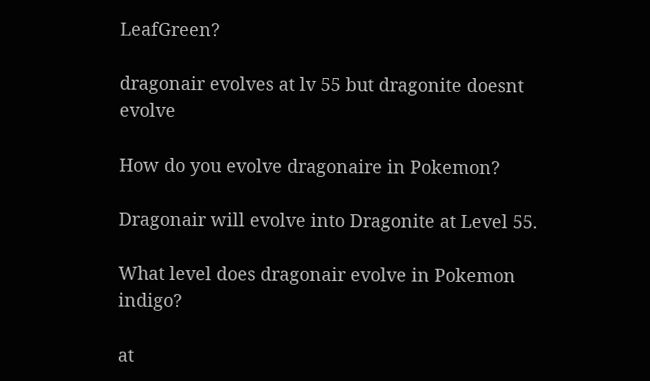LeafGreen?

dragonair evolves at lv 55 but dragonite doesnt evolve

How do you evolve dragonaire in Pokemon?

Dragonair will evolve into Dragonite at Level 55.

What level does dragonair evolve in Pokemon indigo?

at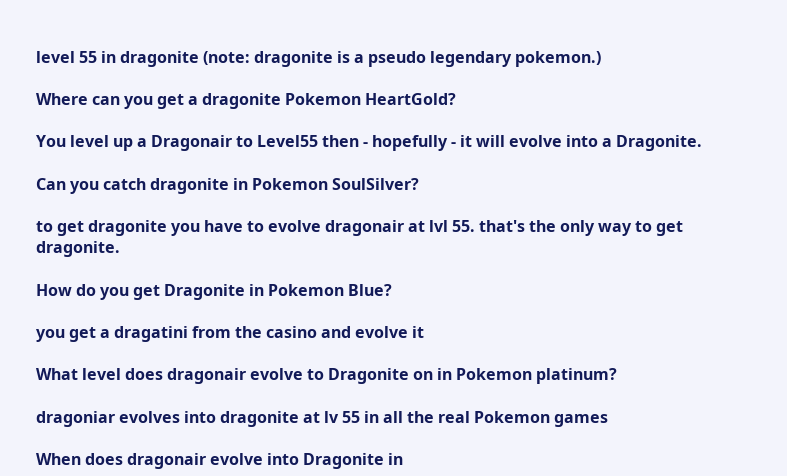level 55 in dragonite (note: dragonite is a pseudo legendary pokemon.)

Where can you get a dragonite Pokemon HeartGold?

You level up a Dragonair to Level55 then - hopefully - it will evolve into a Dragonite.

Can you catch dragonite in Pokemon SoulSilver?

to get dragonite you have to evolve dragonair at lvl 55. that's the only way to get dragonite.

How do you get Dragonite in Pokemon Blue?

you get a dragatini from the casino and evolve it

What level does dragonair evolve to Dragonite on in Pokemon platinum?

dragoniar evolves into dragonite at lv 55 in all the real Pokemon games

When does dragonair evolve into Dragonite in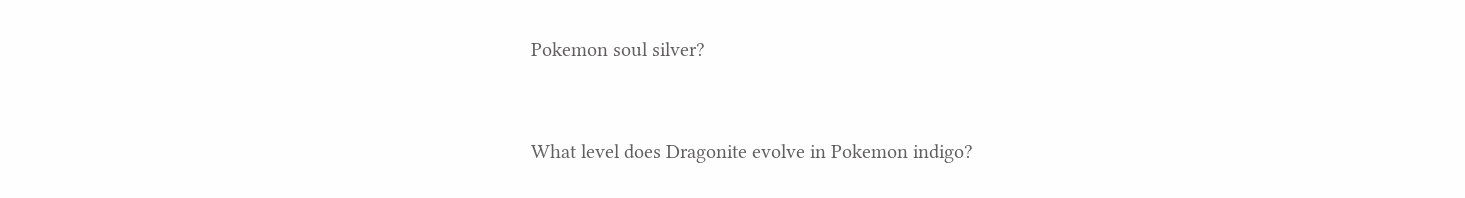Pokemon soul silver?


What level does Dragonite evolve in Pokemon indigo?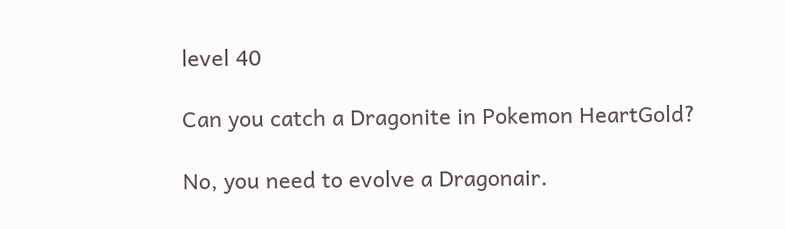level 40

Can you catch a Dragonite in Pokemon HeartGold?

No, you need to evolve a Dragonair.